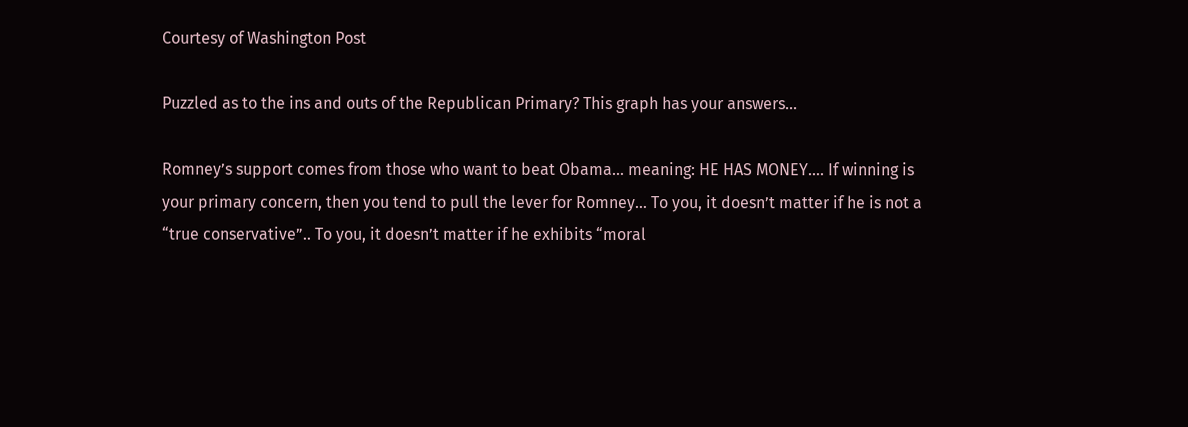Courtesy of Washington Post

Puzzled as to the ins and outs of the Republican Primary? This graph has your answers…

Romney’s support comes from those who want to beat Obama… meaning: HE HAS MONEY…. If winning is your primary concern, then you tend to pull the lever for Romney… To you, it doesn’t matter if he is not a “true conservative”.. To you, it doesn’t matter if he exhibits “moral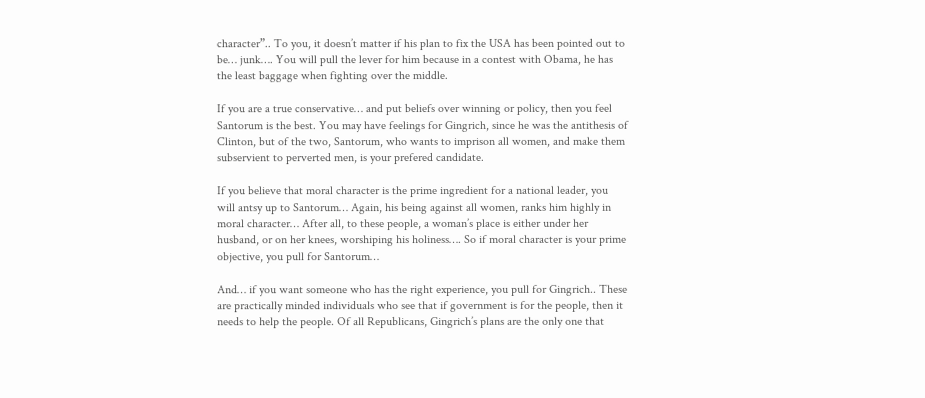character”.. To you, it doesn’t matter if his plan to fix the USA has been pointed out to be… junk…. You will pull the lever for him because in a contest with Obama, he has the least baggage when fighting over the middle.

If you are a true conservative… and put beliefs over winning or policy, then you feel Santorum is the best. You may have feelings for Gingrich, since he was the antithesis of Clinton, but of the two, Santorum, who wants to imprison all women, and make them subservient to perverted men, is your prefered candidate.

If you believe that moral character is the prime ingredient for a national leader, you will antsy up to Santorum… Again, his being against all women, ranks him highly in moral character… After all, to these people, a woman’s place is either under her husband, or on her knees, worshiping his holiness…. So if moral character is your prime objective, you pull for Santorum…

And… if you want someone who has the right experience, you pull for Gingrich.. These are practically minded individuals who see that if government is for the people, then it needs to help the people. Of all Republicans, Gingrich’s plans are the only one that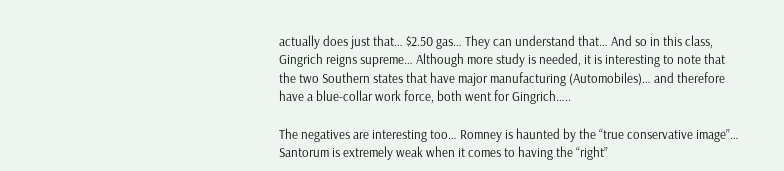actually does just that… $2.50 gas… They can understand that… And so in this class, Gingrich reigns supreme… Although more study is needed, it is interesting to note that the two Southern states that have major manufacturing (Automobiles)… and therefore have a blue-collar work force, both went for Gingrich…..

The negatives are interesting too… Romney is haunted by the “true conservative image”… Santorum is extremely weak when it comes to having the “right”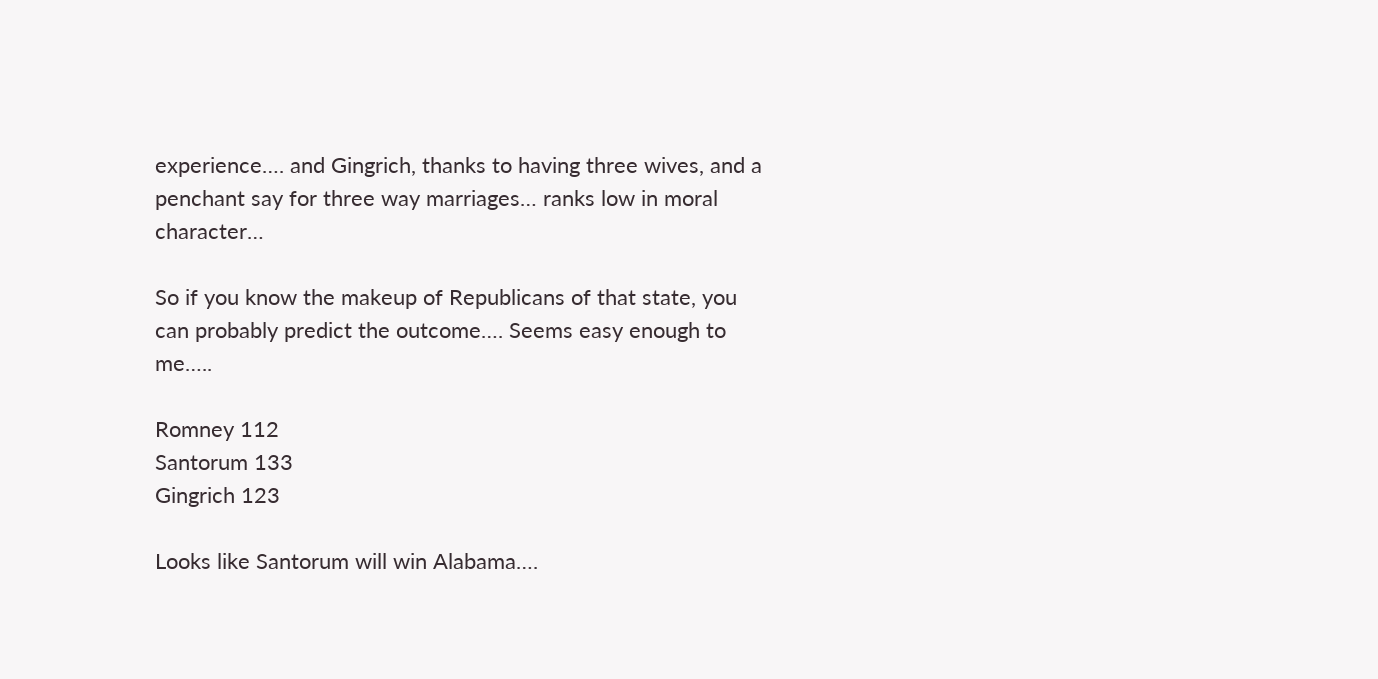experience…. and Gingrich, thanks to having three wives, and a penchant say for three way marriages… ranks low in moral character…

So if you know the makeup of Republicans of that state, you can probably predict the outcome…. Seems easy enough to me…..

Romney 112
Santorum 133
Gingrich 123

Looks like Santorum will win Alabama….